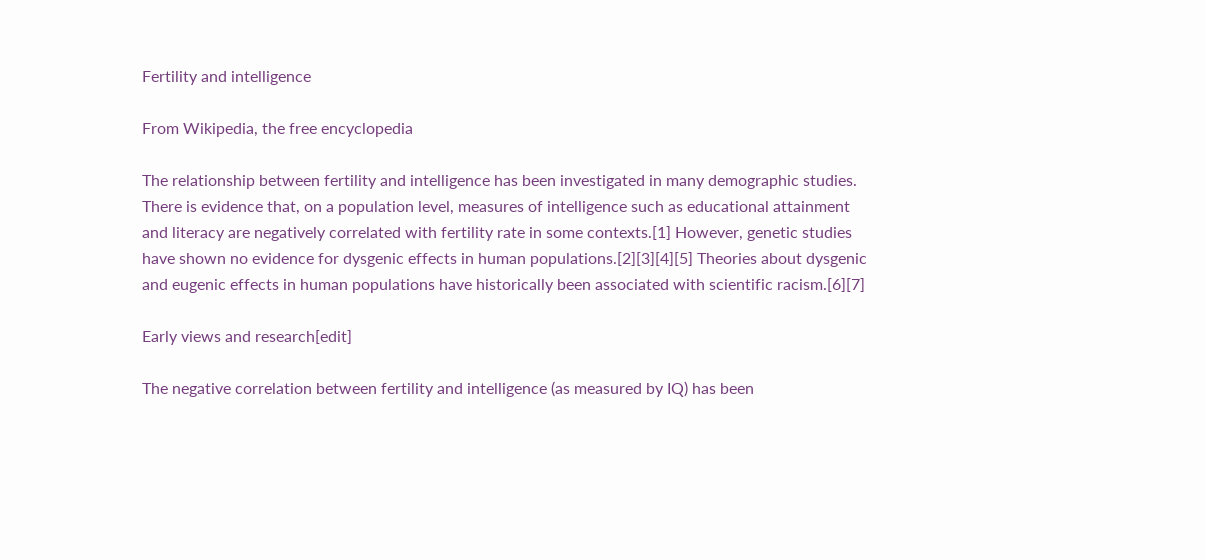Fertility and intelligence

From Wikipedia, the free encyclopedia

The relationship between fertility and intelligence has been investigated in many demographic studies. There is evidence that, on a population level, measures of intelligence such as educational attainment and literacy are negatively correlated with fertility rate in some contexts.[1] However, genetic studies have shown no evidence for dysgenic effects in human populations.[2][3][4][5] Theories about dysgenic and eugenic effects in human populations have historically been associated with scientific racism.[6][7]

Early views and research[edit]

The negative correlation between fertility and intelligence (as measured by IQ) has been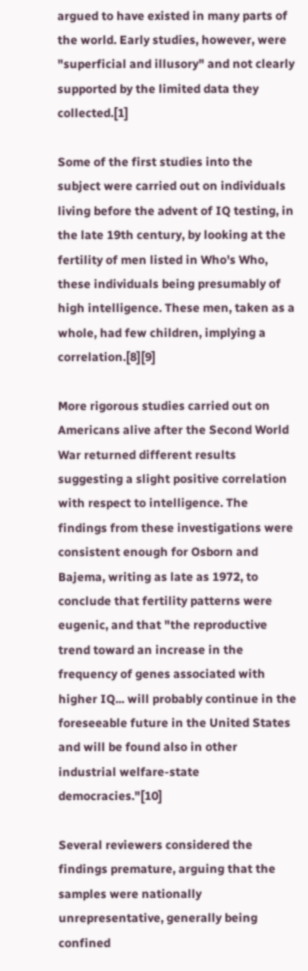argued to have existed in many parts of the world. Early studies, however, were "superficial and illusory" and not clearly supported by the limited data they collected.[1]

Some of the first studies into the subject were carried out on individuals living before the advent of IQ testing, in the late 19th century, by looking at the fertility of men listed in Who's Who, these individuals being presumably of high intelligence. These men, taken as a whole, had few children, implying a correlation.[8][9]

More rigorous studies carried out on Americans alive after the Second World War returned different results suggesting a slight positive correlation with respect to intelligence. The findings from these investigations were consistent enough for Osborn and Bajema, writing as late as 1972, to conclude that fertility patterns were eugenic, and that "the reproductive trend toward an increase in the frequency of genes associated with higher IQ... will probably continue in the foreseeable future in the United States and will be found also in other industrial welfare-state democracies."[10]

Several reviewers considered the findings premature, arguing that the samples were nationally unrepresentative, generally being confined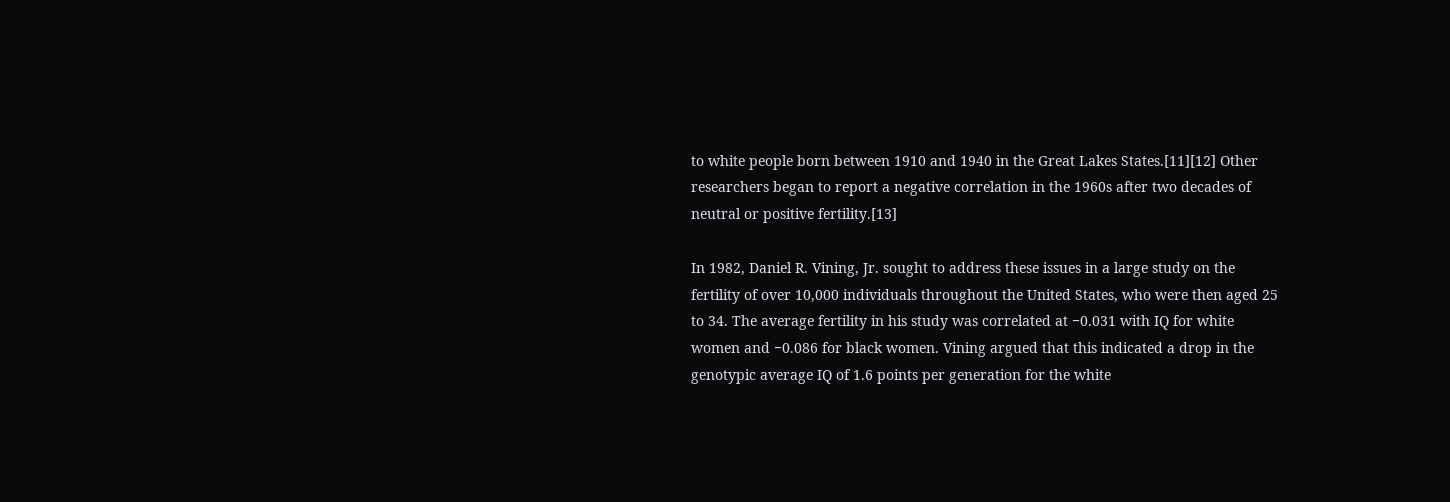to white people born between 1910 and 1940 in the Great Lakes States.[11][12] Other researchers began to report a negative correlation in the 1960s after two decades of neutral or positive fertility.[13]

In 1982, Daniel R. Vining, Jr. sought to address these issues in a large study on the fertility of over 10,000 individuals throughout the United States, who were then aged 25 to 34. The average fertility in his study was correlated at −0.031 with IQ for white women and −0.086 for black women. Vining argued that this indicated a drop in the genotypic average IQ of 1.6 points per generation for the white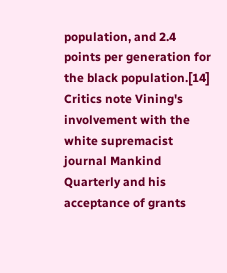population, and 2.4 points per generation for the black population.[14] Critics note Vining's involvement with the white supremacist journal Mankind Quarterly and his acceptance of grants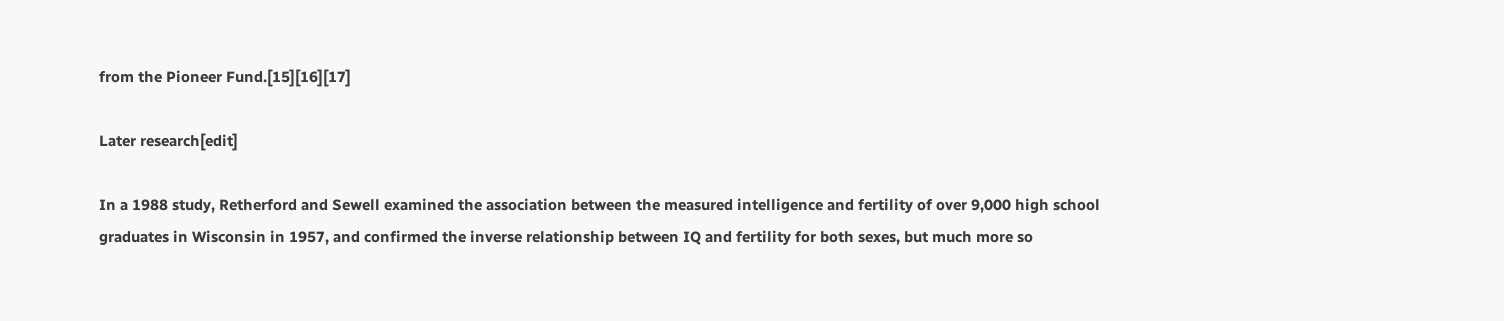from the Pioneer Fund.[15][16][17]

Later research[edit]

In a 1988 study, Retherford and Sewell examined the association between the measured intelligence and fertility of over 9,000 high school graduates in Wisconsin in 1957, and confirmed the inverse relationship between IQ and fertility for both sexes, but much more so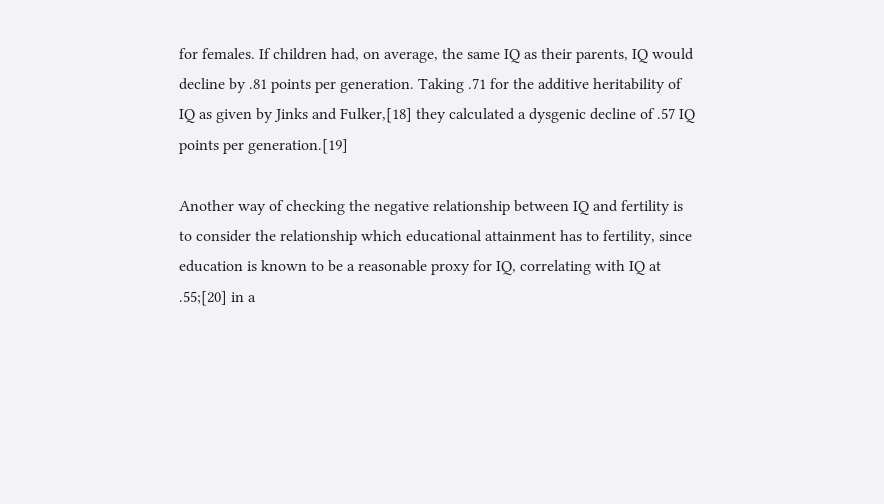for females. If children had, on average, the same IQ as their parents, IQ would decline by .81 points per generation. Taking .71 for the additive heritability of IQ as given by Jinks and Fulker,[18] they calculated a dysgenic decline of .57 IQ points per generation.[19]

Another way of checking the negative relationship between IQ and fertility is to consider the relationship which educational attainment has to fertility, since education is known to be a reasonable proxy for IQ, correlating with IQ at .55;[20] in a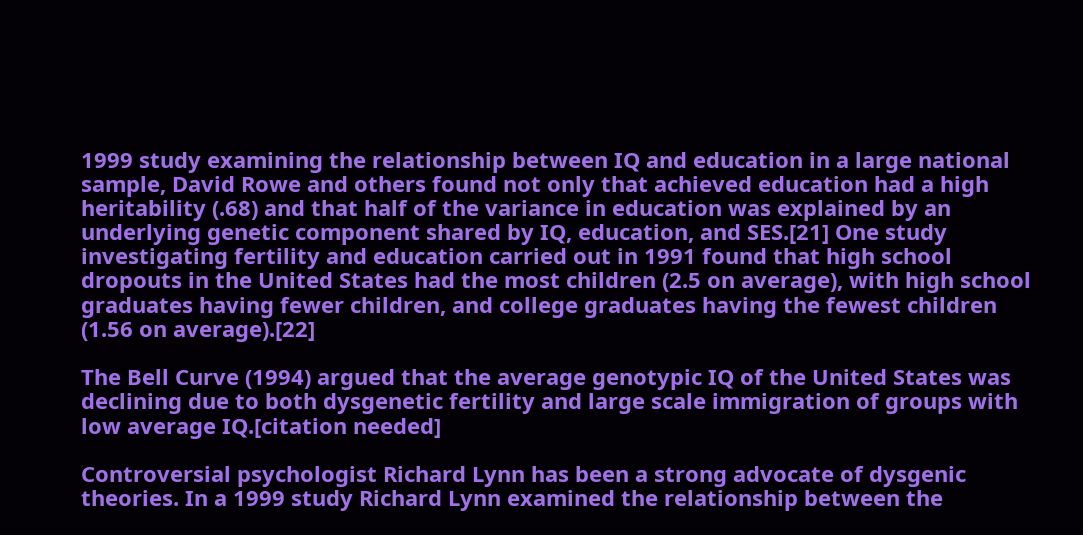1999 study examining the relationship between IQ and education in a large national sample, David Rowe and others found not only that achieved education had a high heritability (.68) and that half of the variance in education was explained by an underlying genetic component shared by IQ, education, and SES.[21] One study investigating fertility and education carried out in 1991 found that high school dropouts in the United States had the most children (2.5 on average), with high school graduates having fewer children, and college graduates having the fewest children (1.56 on average).[22]

The Bell Curve (1994) argued that the average genotypic IQ of the United States was declining due to both dysgenetic fertility and large scale immigration of groups with low average IQ.[citation needed]

Controversial psychologist Richard Lynn has been a strong advocate of dysgenic theories. In a 1999 study Richard Lynn examined the relationship between the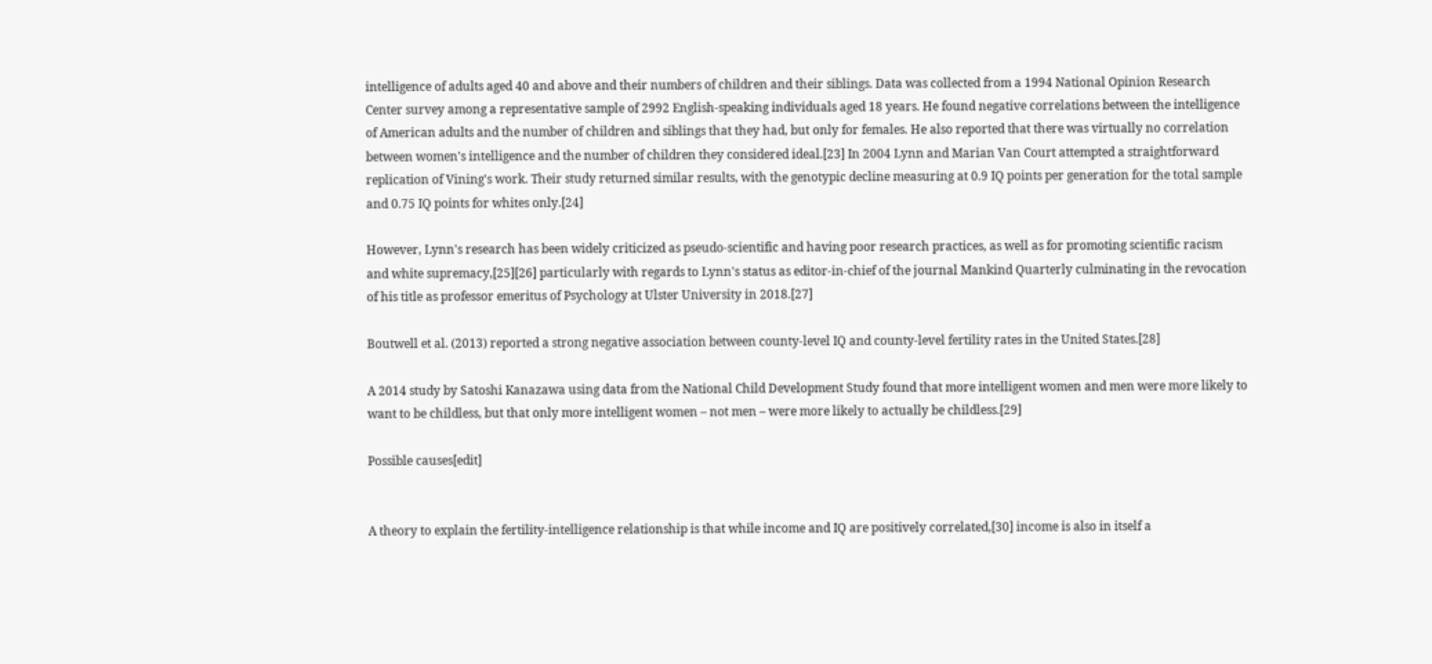intelligence of adults aged 40 and above and their numbers of children and their siblings. Data was collected from a 1994 National Opinion Research Center survey among a representative sample of 2992 English-speaking individuals aged 18 years. He found negative correlations between the intelligence of American adults and the number of children and siblings that they had, but only for females. He also reported that there was virtually no correlation between women's intelligence and the number of children they considered ideal.[23] In 2004 Lynn and Marian Van Court attempted a straightforward replication of Vining's work. Their study returned similar results, with the genotypic decline measuring at 0.9 IQ points per generation for the total sample and 0.75 IQ points for whites only.[24]

However, Lynn's research has been widely criticized as pseudo-scientific and having poor research practices, as well as for promoting scientific racism and white supremacy,[25][26] particularly with regards to Lynn's status as editor-in-chief of the journal Mankind Quarterly culminating in the revocation of his title as professor emeritus of Psychology at Ulster University in 2018.[27]

Boutwell et al. (2013) reported a strong negative association between county-level IQ and county-level fertility rates in the United States.[28]

A 2014 study by Satoshi Kanazawa using data from the National Child Development Study found that more intelligent women and men were more likely to want to be childless, but that only more intelligent women – not men – were more likely to actually be childless.[29]

Possible causes[edit]


A theory to explain the fertility-intelligence relationship is that while income and IQ are positively correlated,[30] income is also in itself a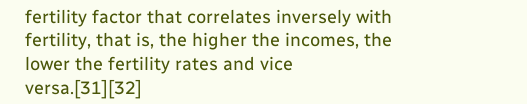fertility factor that correlates inversely with fertility, that is, the higher the incomes, the lower the fertility rates and vice versa.[31][32]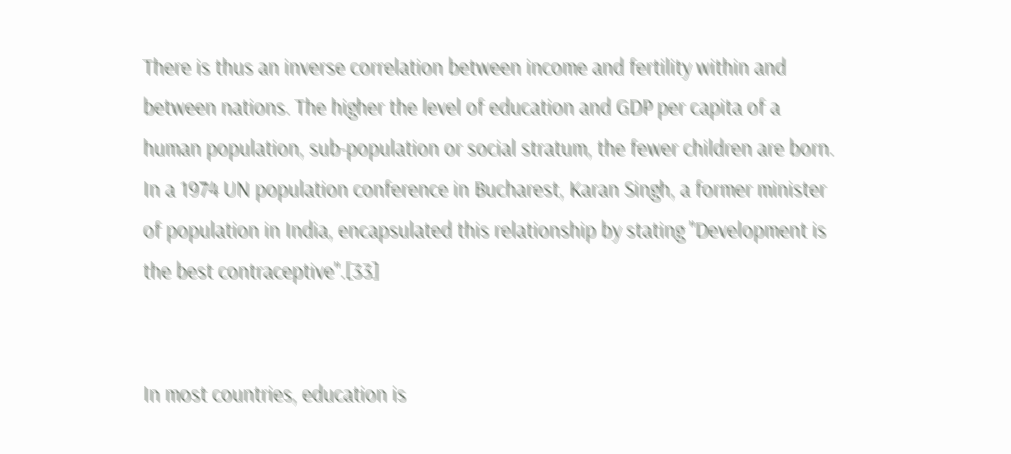There is thus an inverse correlation between income and fertility within and between nations. The higher the level of education and GDP per capita of a human population, sub-population or social stratum, the fewer children are born. In a 1974 UN population conference in Bucharest, Karan Singh, a former minister of population in India, encapsulated this relationship by stating "Development is the best contraceptive".[33]


In most countries, education is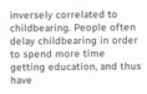inversely correlated to childbearing. People often delay childbearing in order to spend more time getting education, and thus have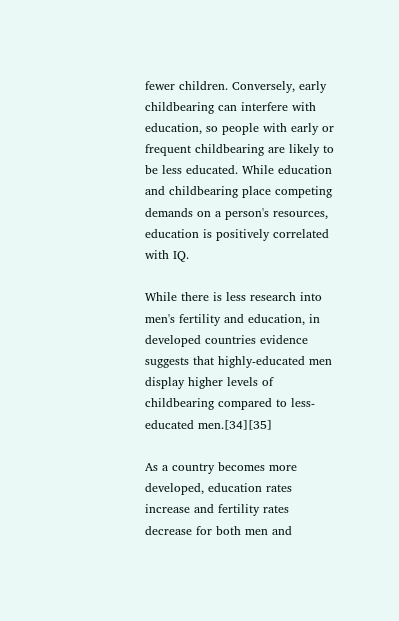fewer children. Conversely, early childbearing can interfere with education, so people with early or frequent childbearing are likely to be less educated. While education and childbearing place competing demands on a person's resources, education is positively correlated with IQ.

While there is less research into men's fertility and education, in developed countries evidence suggests that highly-educated men display higher levels of childbearing compared to less-educated men.[34][35]

As a country becomes more developed, education rates increase and fertility rates decrease for both men and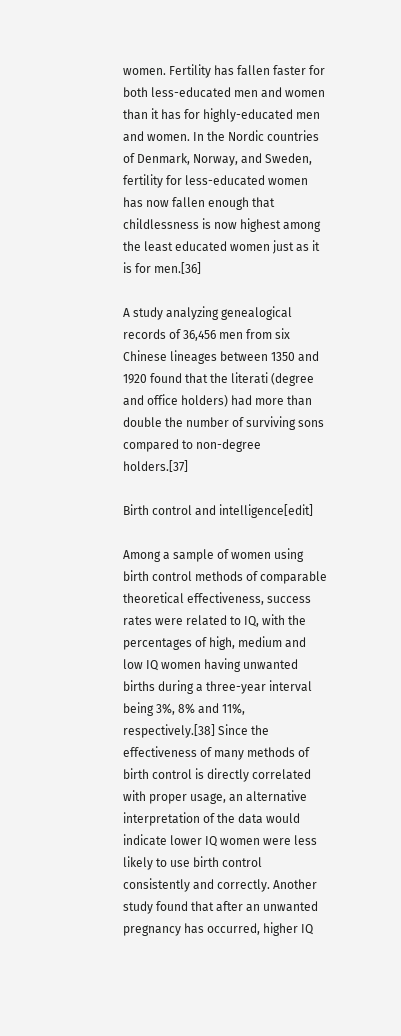women. Fertility has fallen faster for both less-educated men and women than it has for highly-educated men and women. In the Nordic countries of Denmark, Norway, and Sweden, fertility for less-educated women has now fallen enough that childlessness is now highest among the least educated women just as it is for men.[36]

A study analyzing genealogical records of 36,456 men from six Chinese lineages between 1350 and 1920 found that the literati (degree and office holders) had more than double the number of surviving sons compared to non-degree holders.[37]

Birth control and intelligence[edit]

Among a sample of women using birth control methods of comparable theoretical effectiveness, success rates were related to IQ, with the percentages of high, medium and low IQ women having unwanted births during a three-year interval being 3%, 8% and 11%, respectively.[38] Since the effectiveness of many methods of birth control is directly correlated with proper usage, an alternative interpretation of the data would indicate lower IQ women were less likely to use birth control consistently and correctly. Another study found that after an unwanted pregnancy has occurred, higher IQ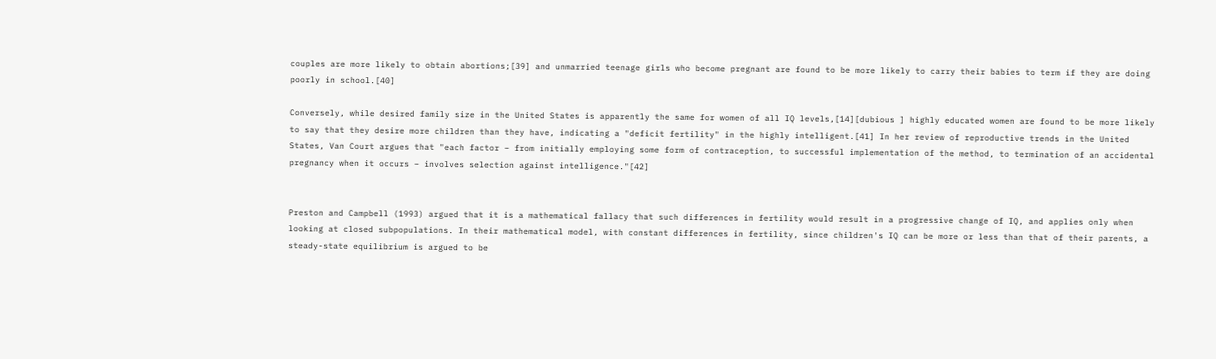couples are more likely to obtain abortions;[39] and unmarried teenage girls who become pregnant are found to be more likely to carry their babies to term if they are doing poorly in school.[40]

Conversely, while desired family size in the United States is apparently the same for women of all IQ levels,[14][dubious ] highly educated women are found to be more likely to say that they desire more children than they have, indicating a "deficit fertility" in the highly intelligent.[41] In her review of reproductive trends in the United States, Van Court argues that "each factor – from initially employing some form of contraception, to successful implementation of the method, to termination of an accidental pregnancy when it occurs – involves selection against intelligence."[42]


Preston and Campbell (1993) argued that it is a mathematical fallacy that such differences in fertility would result in a progressive change of IQ, and applies only when looking at closed subpopulations. In their mathematical model, with constant differences in fertility, since children's IQ can be more or less than that of their parents, a steady-state equilibrium is argued to be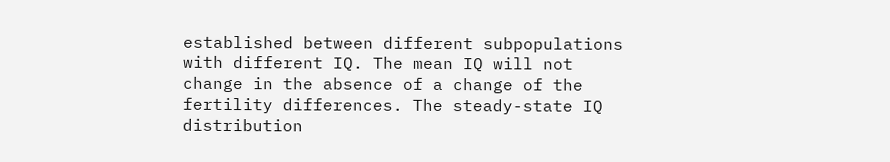established between different subpopulations with different IQ. The mean IQ will not change in the absence of a change of the fertility differences. The steady-state IQ distribution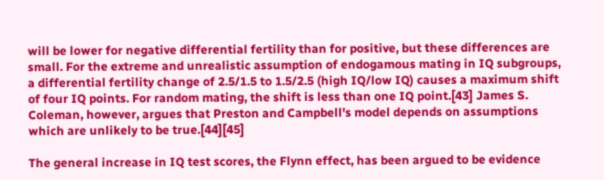will be lower for negative differential fertility than for positive, but these differences are small. For the extreme and unrealistic assumption of endogamous mating in IQ subgroups, a differential fertility change of 2.5/1.5 to 1.5/2.5 (high IQ/low IQ) causes a maximum shift of four IQ points. For random mating, the shift is less than one IQ point.[43] James S. Coleman, however, argues that Preston and Campbell's model depends on assumptions which are unlikely to be true.[44][45]

The general increase in IQ test scores, the Flynn effect, has been argued to be evidence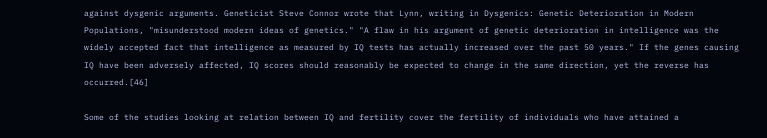against dysgenic arguments. Geneticist Steve Connor wrote that Lynn, writing in Dysgenics: Genetic Deterioration in Modern Populations, "misunderstood modern ideas of genetics." "A flaw in his argument of genetic deterioration in intelligence was the widely accepted fact that intelligence as measured by IQ tests has actually increased over the past 50 years." If the genes causing IQ have been adversely affected, IQ scores should reasonably be expected to change in the same direction, yet the reverse has occurred.[46]

Some of the studies looking at relation between IQ and fertility cover the fertility of individuals who have attained a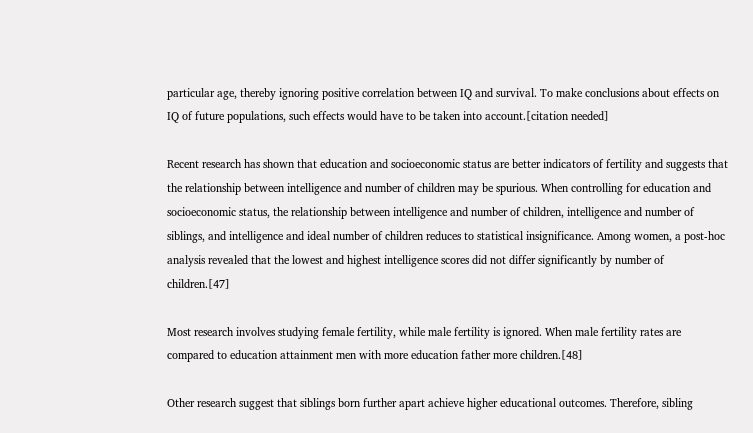particular age, thereby ignoring positive correlation between IQ and survival. To make conclusions about effects on IQ of future populations, such effects would have to be taken into account.[citation needed]

Recent research has shown that education and socioeconomic status are better indicators of fertility and suggests that the relationship between intelligence and number of children may be spurious. When controlling for education and socioeconomic status, the relationship between intelligence and number of children, intelligence and number of siblings, and intelligence and ideal number of children reduces to statistical insignificance. Among women, a post-hoc analysis revealed that the lowest and highest intelligence scores did not differ significantly by number of children.[47]

Most research involves studying female fertility, while male fertility is ignored. When male fertility rates are compared to education attainment men with more education father more children.[48]

Other research suggest that siblings born further apart achieve higher educational outcomes. Therefore, sibling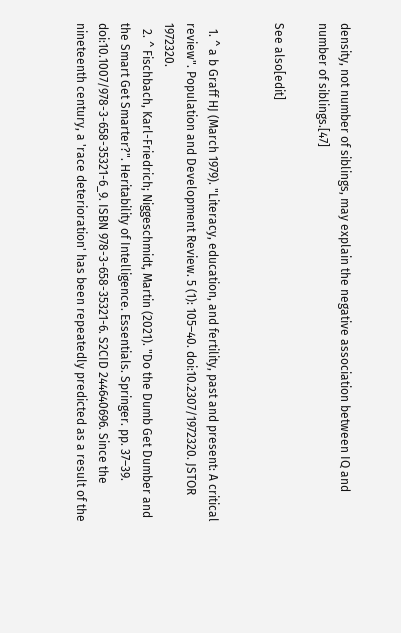density, not number of siblings, may explain the negative association between IQ and number of siblings.[47]

See also[edit]


  1. ^ a b Graff HJ (March 1979). "Literacy, education, and fertility, past and present: A critical review". Population and Development Review. 5 (1): 105–40. doi:10.2307/1972320. JSTOR 1972320.
  2. ^ Fischbach, Karl-Friedrich; Niggeschmidt, Martin (2021). "Do the Dumb Get Dumber and the Smart Get Smarter?". Heritability of Intelligence. Essentials. Springer. pp. 37–39. doi:10.1007/978-3-658-35321-6_9. ISBN 978-3-658-35321-6. S2CID 244640696. Since the nineteenth century, a 'race deterioration' has been repeatedly predicted as a result of the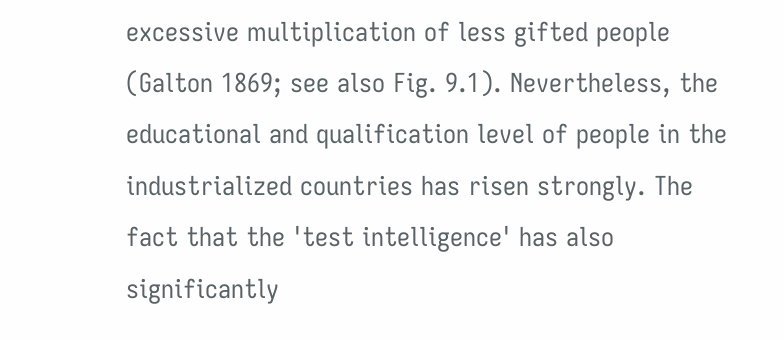excessive multiplication of less gifted people (Galton 1869; see also Fig. 9.1). Nevertheless, the educational and qualification level of people in the industrialized countries has risen strongly. The fact that the 'test intelligence' has also significantly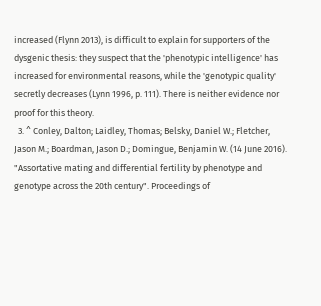increased (Flynn 2013), is difficult to explain for supporters of the dysgenic thesis: they suspect that the 'phenotypic intelligence' has increased for environmental reasons, while the 'genotypic quality' secretly decreases (Lynn 1996, p. 111). There is neither evidence nor proof for this theory.
  3. ^ Conley, Dalton; Laidley, Thomas; Belsky, Daniel W.; Fletcher, Jason M.; Boardman, Jason D.; Domingue, Benjamin W. (14 June 2016). "Assortative mating and differential fertility by phenotype and genotype across the 20th century". Proceedings of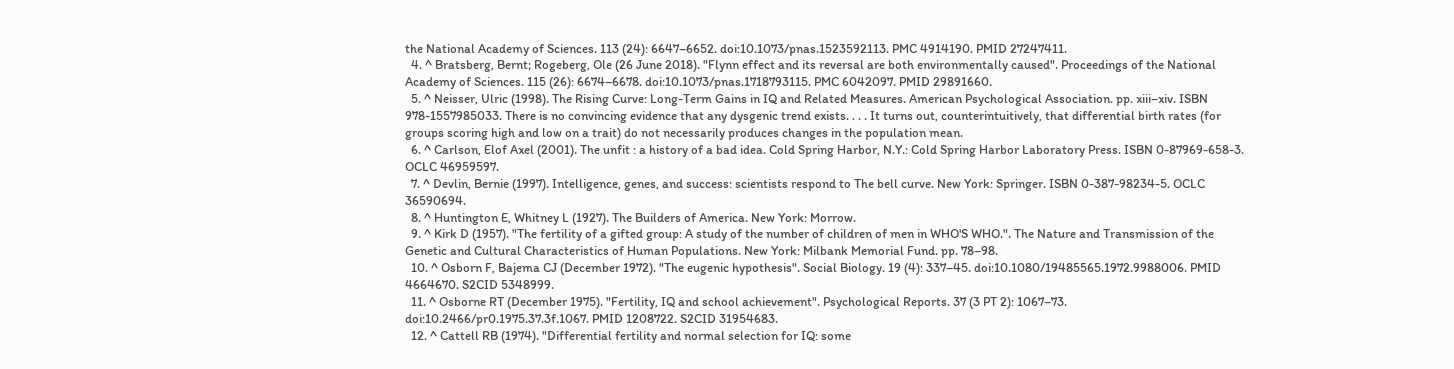the National Academy of Sciences. 113 (24): 6647–6652. doi:10.1073/pnas.1523592113. PMC 4914190. PMID 27247411.
  4. ^ Bratsberg, Bernt; Rogeberg, Ole (26 June 2018). "Flynn effect and its reversal are both environmentally caused". Proceedings of the National Academy of Sciences. 115 (26): 6674–6678. doi:10.1073/pnas.1718793115. PMC 6042097. PMID 29891660.
  5. ^ Neisser, Ulric (1998). The Rising Curve: Long-Term Gains in IQ and Related Measures. American Psychological Association. pp. xiii–xiv. ISBN 978-1557985033. There is no convincing evidence that any dysgenic trend exists. . . . It turns out, counterintuitively, that differential birth rates (for groups scoring high and low on a trait) do not necessarily produces changes in the population mean.
  6. ^ Carlson, Elof Axel (2001). The unfit : a history of a bad idea. Cold Spring Harbor, N.Y.: Cold Spring Harbor Laboratory Press. ISBN 0-87969-658-3. OCLC 46959597.
  7. ^ Devlin, Bernie (1997). Intelligence, genes, and success: scientists respond to The bell curve. New York: Springer. ISBN 0-387-98234-5. OCLC 36590694.
  8. ^ Huntington E, Whitney L (1927). The Builders of America. New York: Morrow.
  9. ^ Kirk D (1957). "The fertility of a gifted group: A study of the number of children of men in WHO'S WHO.". The Nature and Transmission of the Genetic and Cultural Characteristics of Human Populations. New York: Milbank Memorial Fund. pp. 78–98.
  10. ^ Osborn F, Bajema CJ (December 1972). "The eugenic hypothesis". Social Biology. 19 (4): 337–45. doi:10.1080/19485565.1972.9988006. PMID 4664670. S2CID 5348999.
  11. ^ Osborne RT (December 1975). "Fertility, IQ and school achievement". Psychological Reports. 37 (3 PT 2): 1067–73. doi:10.2466/pr0.1975.37.3f.1067. PMID 1208722. S2CID 31954683.
  12. ^ Cattell RB (1974). "Differential fertility and normal selection for IQ: some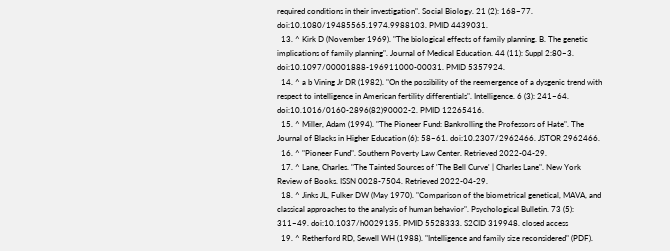required conditions in their investigation". Social Biology. 21 (2): 168–77. doi:10.1080/19485565.1974.9988103. PMID 4439031.
  13. ^ Kirk D (November 1969). "The biological effects of family planning. B. The genetic implications of family planning". Journal of Medical Education. 44 (11): Suppl 2:80–3. doi:10.1097/00001888-196911000-00031. PMID 5357924.
  14. ^ a b Vining Jr DR (1982). "On the possibility of the reemergence of a dysgenic trend with respect to intelligence in American fertility differentials". Intelligence. 6 (3): 241–64. doi:10.1016/0160-2896(82)90002-2. PMID 12265416.
  15. ^ Miller, Adam (1994). "The Pioneer Fund: Bankrolling the Professors of Hate". The Journal of Blacks in Higher Education (6): 58–61. doi:10.2307/2962466. JSTOR 2962466.
  16. ^ "Pioneer Fund". Southern Poverty Law Center. Retrieved 2022-04-29.
  17. ^ Lane, Charles. "The Tainted Sources of 'The Bell Curve' | Charles Lane". New York Review of Books. ISSN 0028-7504. Retrieved 2022-04-29.
  18. ^ Jinks JL, Fulker DW (May 1970). "Comparison of the biometrical genetical, MAVA, and classical approaches to the analysis of human behavior". Psychological Bulletin. 73 (5): 311–49. doi:10.1037/h0029135. PMID 5528333. S2CID 319948. closed access
  19. ^ Retherford RD, Sewell WH (1988). "Intelligence and family size reconsidered" (PDF).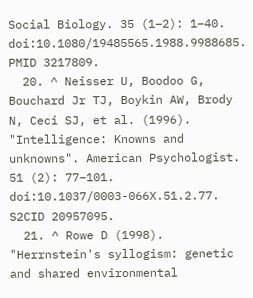Social Biology. 35 (1–2): 1–40. doi:10.1080/19485565.1988.9988685. PMID 3217809.
  20. ^ Neisser U, Boodoo G, Bouchard Jr TJ, Boykin AW, Brody N, Ceci SJ, et al. (1996). "Intelligence: Knowns and unknowns". American Psychologist. 51 (2): 77–101. doi:10.1037/0003-066X.51.2.77. S2CID 20957095.
  21. ^ Rowe D (1998). "Herrnstein's syllogism: genetic and shared environmental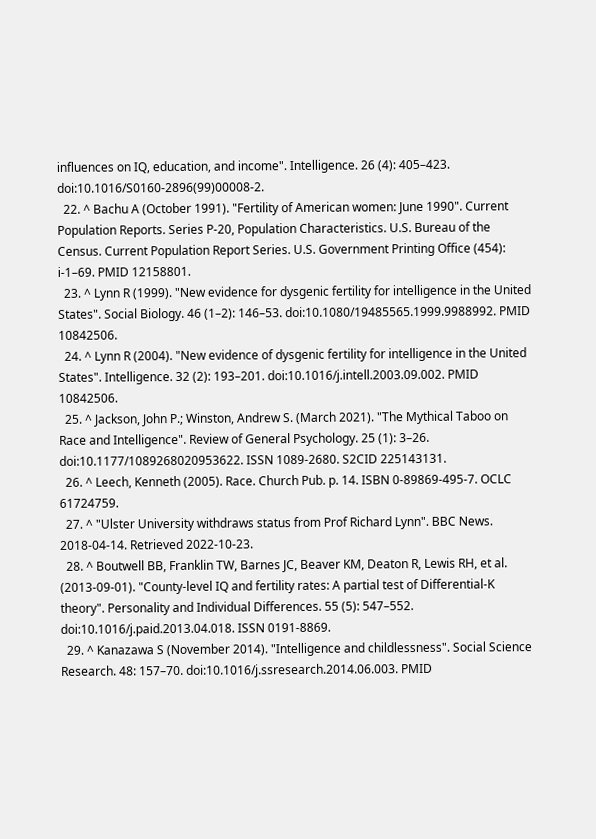influences on IQ, education, and income". Intelligence. 26 (4): 405–423. doi:10.1016/S0160-2896(99)00008-2.
  22. ^ Bachu A (October 1991). "Fertility of American women: June 1990". Current Population Reports. Series P-20, Population Characteristics. U.S. Bureau of the Census. Current Population Report Series. U.S. Government Printing Office (454): i-1–69. PMID 12158801.
  23. ^ Lynn R (1999). "New evidence for dysgenic fertility for intelligence in the United States". Social Biology. 46 (1–2): 146–53. doi:10.1080/19485565.1999.9988992. PMID 10842506.
  24. ^ Lynn R (2004). "New evidence of dysgenic fertility for intelligence in the United States". Intelligence. 32 (2): 193–201. doi:10.1016/j.intell.2003.09.002. PMID 10842506.
  25. ^ Jackson, John P.; Winston, Andrew S. (March 2021). "The Mythical Taboo on Race and Intelligence". Review of General Psychology. 25 (1): 3–26. doi:10.1177/1089268020953622. ISSN 1089-2680. S2CID 225143131.
  26. ^ Leech, Kenneth (2005). Race. Church Pub. p. 14. ISBN 0-89869-495-7. OCLC 61724759.
  27. ^ "Ulster University withdraws status from Prof Richard Lynn". BBC News. 2018-04-14. Retrieved 2022-10-23.
  28. ^ Boutwell BB, Franklin TW, Barnes JC, Beaver KM, Deaton R, Lewis RH, et al. (2013-09-01). "County-level IQ and fertility rates: A partial test of Differential-K theory". Personality and Individual Differences. 55 (5): 547–552. doi:10.1016/j.paid.2013.04.018. ISSN 0191-8869.
  29. ^ Kanazawa S (November 2014). "Intelligence and childlessness". Social Science Research. 48: 157–70. doi:10.1016/j.ssresearch.2014.06.003. PMID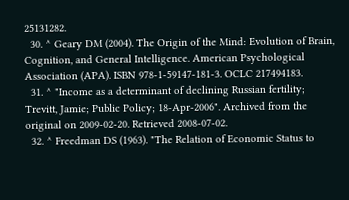25131282.
  30. ^ Geary DM (2004). The Origin of the Mind: Evolution of Brain, Cognition, and General Intelligence. American Psychological Association (APA). ISBN 978-1-59147-181-3. OCLC 217494183.
  31. ^ "Income as a determinant of declining Russian fertility; Trevitt, Jamie; Public Policy; 18-Apr-2006". Archived from the original on 2009-02-20. Retrieved 2008-07-02.
  32. ^ Freedman DS (1963). "The Relation of Economic Status to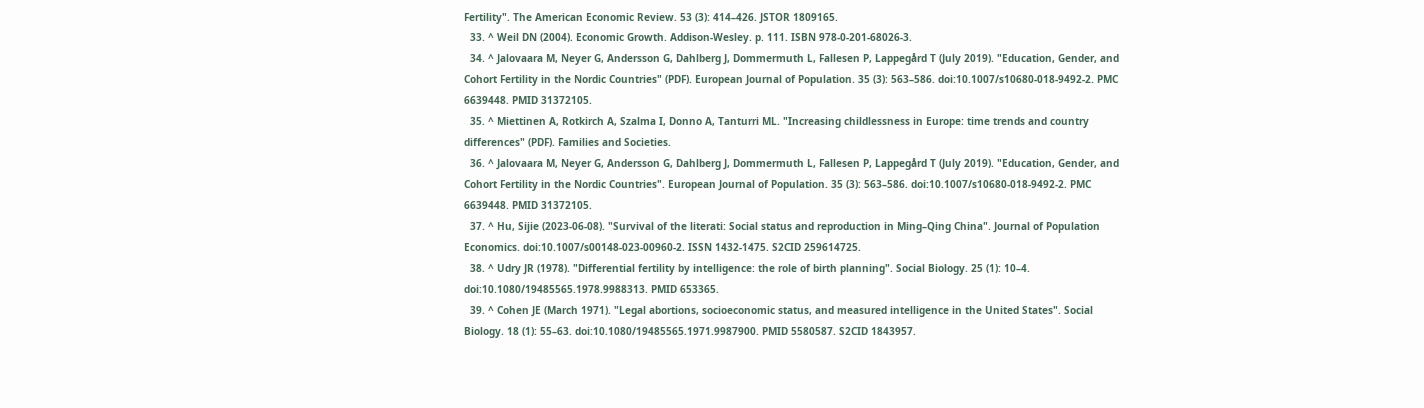Fertility". The American Economic Review. 53 (3): 414–426. JSTOR 1809165.
  33. ^ Weil DN (2004). Economic Growth. Addison-Wesley. p. 111. ISBN 978-0-201-68026-3.
  34. ^ Jalovaara M, Neyer G, Andersson G, Dahlberg J, Dommermuth L, Fallesen P, Lappegård T (July 2019). "Education, Gender, and Cohort Fertility in the Nordic Countries" (PDF). European Journal of Population. 35 (3): 563–586. doi:10.1007/s10680-018-9492-2. PMC 6639448. PMID 31372105.
  35. ^ Miettinen A, Rotkirch A, Szalma I, Donno A, Tanturri ML. "Increasing childlessness in Europe: time trends and country differences" (PDF). Families and Societies.
  36. ^ Jalovaara M, Neyer G, Andersson G, Dahlberg J, Dommermuth L, Fallesen P, Lappegård T (July 2019). "Education, Gender, and Cohort Fertility in the Nordic Countries". European Journal of Population. 35 (3): 563–586. doi:10.1007/s10680-018-9492-2. PMC 6639448. PMID 31372105.
  37. ^ Hu, Sijie (2023-06-08). "Survival of the literati: Social status and reproduction in Ming–Qing China". Journal of Population Economics. doi:10.1007/s00148-023-00960-2. ISSN 1432-1475. S2CID 259614725.
  38. ^ Udry JR (1978). "Differential fertility by intelligence: the role of birth planning". Social Biology. 25 (1): 10–4. doi:10.1080/19485565.1978.9988313. PMID 653365.
  39. ^ Cohen JE (March 1971). "Legal abortions, socioeconomic status, and measured intelligence in the United States". Social Biology. 18 (1): 55–63. doi:10.1080/19485565.1971.9987900. PMID 5580587. S2CID 1843957.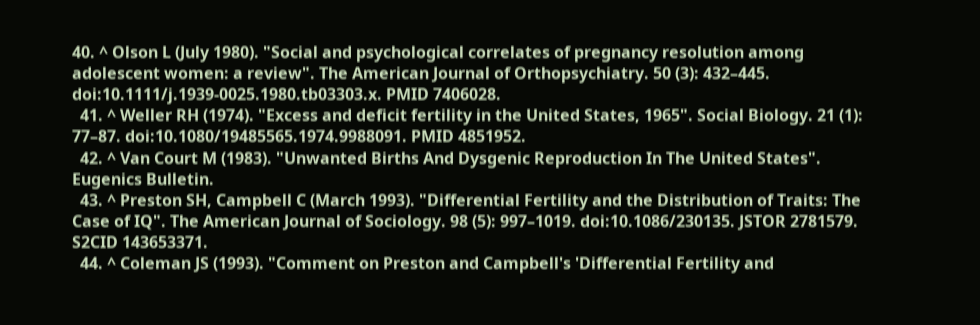40. ^ Olson L (July 1980). "Social and psychological correlates of pregnancy resolution among adolescent women: a review". The American Journal of Orthopsychiatry. 50 (3): 432–445. doi:10.1111/j.1939-0025.1980.tb03303.x. PMID 7406028.
  41. ^ Weller RH (1974). "Excess and deficit fertility in the United States, 1965". Social Biology. 21 (1): 77–87. doi:10.1080/19485565.1974.9988091. PMID 4851952.
  42. ^ Van Court M (1983). "Unwanted Births And Dysgenic Reproduction In The United States". Eugenics Bulletin.
  43. ^ Preston SH, Campbell C (March 1993). "Differential Fertility and the Distribution of Traits: The Case of IQ". The American Journal of Sociology. 98 (5): 997–1019. doi:10.1086/230135. JSTOR 2781579. S2CID 143653371.
  44. ^ Coleman JS (1993). "Comment on Preston and Campbell's 'Differential Fertility and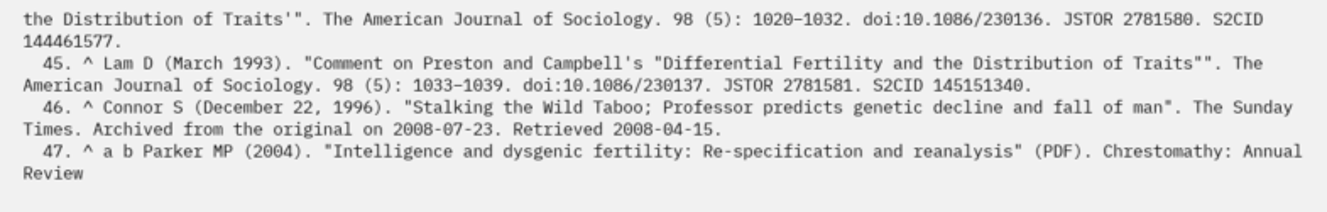the Distribution of Traits'". The American Journal of Sociology. 98 (5): 1020–1032. doi:10.1086/230136. JSTOR 2781580. S2CID 144461577.
  45. ^ Lam D (March 1993). "Comment on Preston and Campbell's "Differential Fertility and the Distribution of Traits"". The American Journal of Sociology. 98 (5): 1033–1039. doi:10.1086/230137. JSTOR 2781581. S2CID 145151340.
  46. ^ Connor S (December 22, 1996). "Stalking the Wild Taboo; Professor predicts genetic decline and fall of man". The Sunday Times. Archived from the original on 2008-07-23. Retrieved 2008-04-15.
  47. ^ a b Parker MP (2004). "Intelligence and dysgenic fertility: Re-specification and reanalysis" (PDF). Chrestomathy: Annual Review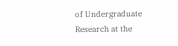of Undergraduate Research at the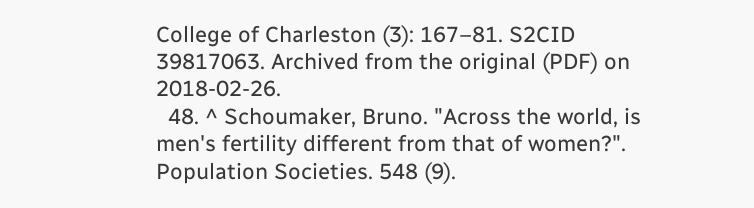College of Charleston (3): 167–81. S2CID 39817063. Archived from the original (PDF) on 2018-02-26.
  48. ^ Schoumaker, Bruno. "Across the world, is men's fertility different from that of women?". Population Societies. 548 (9).